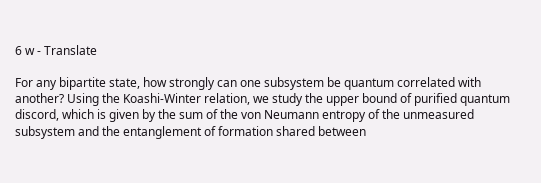6 w - Translate

For any bipartite state, how strongly can one subsystem be quantum correlated with another? Using the Koashi-Winter relation, we study the upper bound of purified quantum discord, which is given by the sum of the von Neumann entropy of the unmeasured subsystem and the entanglement of formation shared between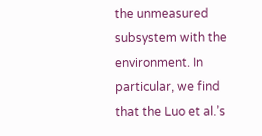the unmeasured subsystem with the environment. In particular, we find that the Luo et al.’s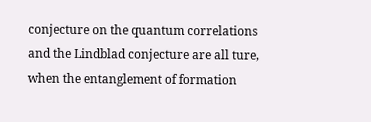conjecture on the quantum correlations and the Lindblad conjecture are all ture, when the entanglement of formation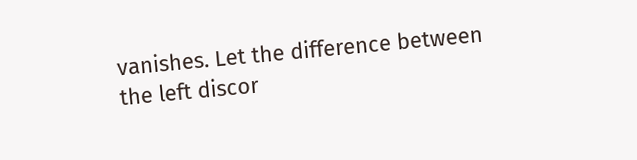vanishes. Let the difference between the left discor